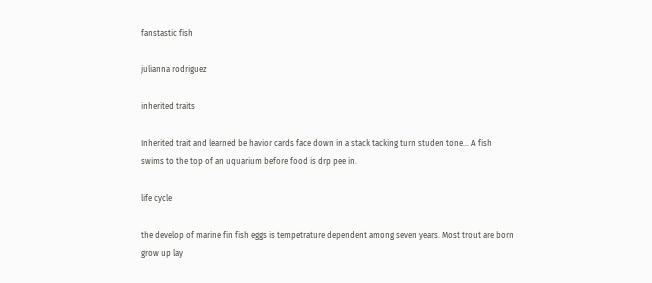fanstastic fish

julianna rodriguez

inherited traits

Inherited trait and learned be havior cards face down in a stack tacking turn studen tone... A fish swims to the top of an uquarium before food is drp pee in.

life cycle

the develop of marine fin fish eggs is tempetrature dependent among seven years. Most trout are born grow up lay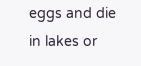eggs and die in lakes or